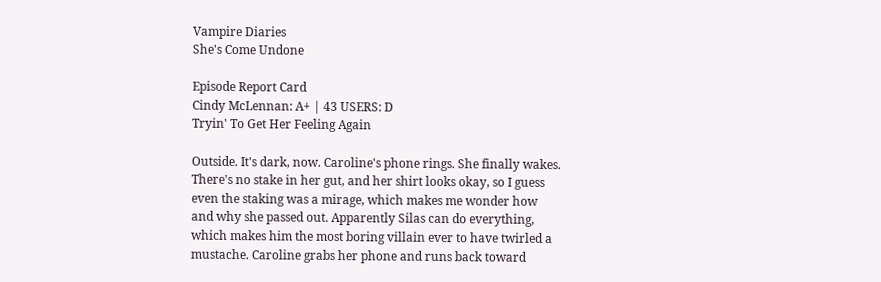Vampire Diaries
She's Come Undone

Episode Report Card
Cindy McLennan: A+ | 43 USERS: D
Tryin' To Get Her Feeling Again

Outside. It's dark, now. Caroline's phone rings. She finally wakes. There's no stake in her gut, and her shirt looks okay, so I guess even the staking was a mirage, which makes me wonder how and why she passed out. Apparently Silas can do everything, which makes him the most boring villain ever to have twirled a mustache. Caroline grabs her phone and runs back toward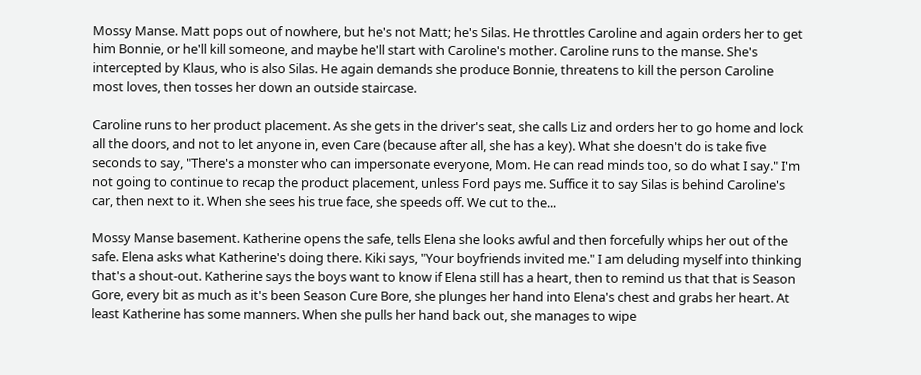Mossy Manse. Matt pops out of nowhere, but he's not Matt; he's Silas. He throttles Caroline and again orders her to get him Bonnie, or he'll kill someone, and maybe he'll start with Caroline's mother. Caroline runs to the manse. She's intercepted by Klaus, who is also Silas. He again demands she produce Bonnie, threatens to kill the person Caroline most loves, then tosses her down an outside staircase.

Caroline runs to her product placement. As she gets in the driver's seat, she calls Liz and orders her to go home and lock all the doors, and not to let anyone in, even Care (because after all, she has a key). What she doesn't do is take five seconds to say, "There's a monster who can impersonate everyone, Mom. He can read minds too, so do what I say." I'm not going to continue to recap the product placement, unless Ford pays me. Suffice it to say Silas is behind Caroline's car, then next to it. When she sees his true face, she speeds off. We cut to the...

Mossy Manse basement. Katherine opens the safe, tells Elena she looks awful and then forcefully whips her out of the safe. Elena asks what Katherine's doing there. Kiki says, "Your boyfriends invited me." I am deluding myself into thinking that's a shout-out. Katherine says the boys want to know if Elena still has a heart, then to remind us that that is Season Gore, every bit as much as it's been Season Cure Bore, she plunges her hand into Elena's chest and grabs her heart. At least Katherine has some manners. When she pulls her hand back out, she manages to wipe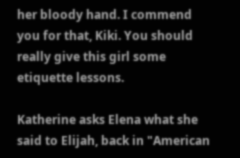her bloody hand. I commend you for that, Kiki. You should really give this girl some etiquette lessons.

Katherine asks Elena what she said to Elijah, back in "American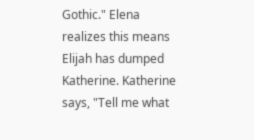Gothic." Elena realizes this means Elijah has dumped Katherine. Katherine says, "Tell me what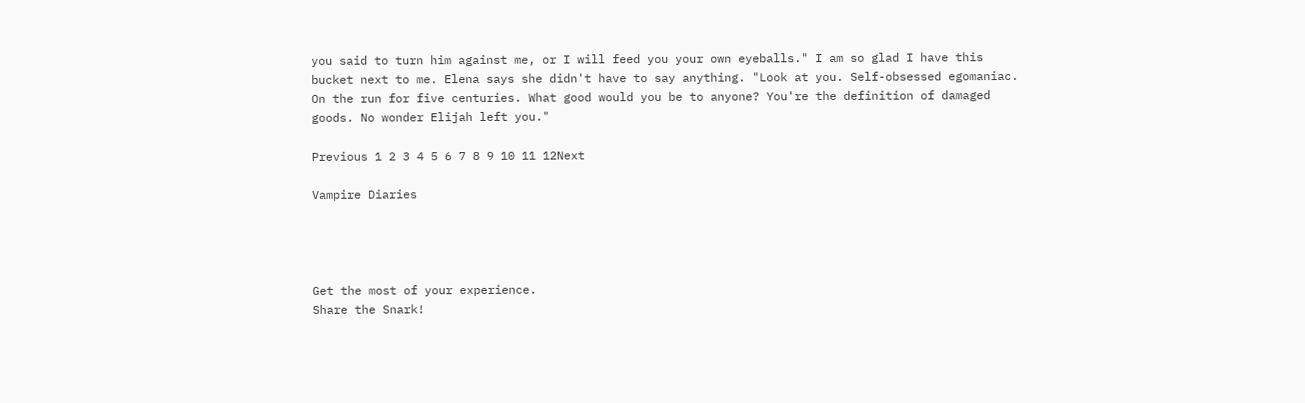you said to turn him against me, or I will feed you your own eyeballs." I am so glad I have this bucket next to me. Elena says she didn't have to say anything. "Look at you. Self-obsessed egomaniac. On the run for five centuries. What good would you be to anyone? You're the definition of damaged goods. No wonder Elijah left you."

Previous 1 2 3 4 5 6 7 8 9 10 11 12Next

Vampire Diaries




Get the most of your experience.
Share the Snark!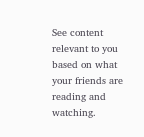See content relevant to you based on what your friends are reading and watching.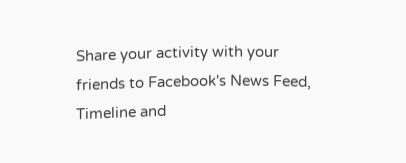Share your activity with your friends to Facebook's News Feed, Timeline and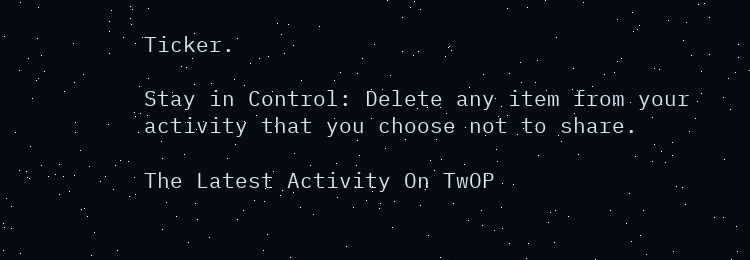Ticker.

Stay in Control: Delete any item from your activity that you choose not to share.

The Latest Activity On TwOP